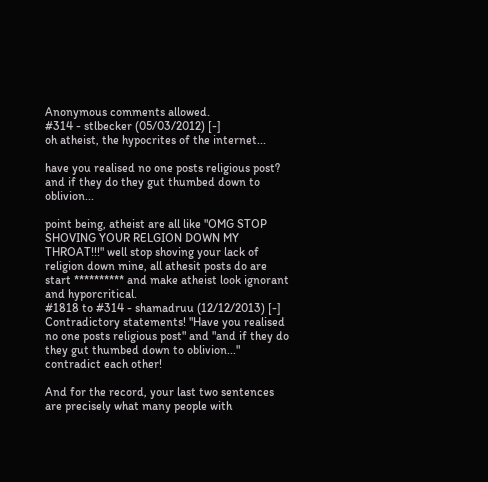Anonymous comments allowed.
#314 - stlbecker (05/03/2012) [-]
oh atheist, the hypocrites of the internet...

have you realised no one posts religious post? and if they do they gut thumbed down to oblivion...

point being, atheist are all like "OMG STOP SHOVING YOUR RELGION DOWN MY THROAT!!!" well stop shoving your lack of religion down mine, all athesit posts do are start ********** and make atheist look ignorant and hyporcritical.
#1818 to #314 - shamadruu (12/12/2013) [-]
Contradictory statements! "Have you realised no one posts religious post" and "and if they do they gut thumbed down to oblivion..." contradict each other!

And for the record, your last two sentences are precisely what many people with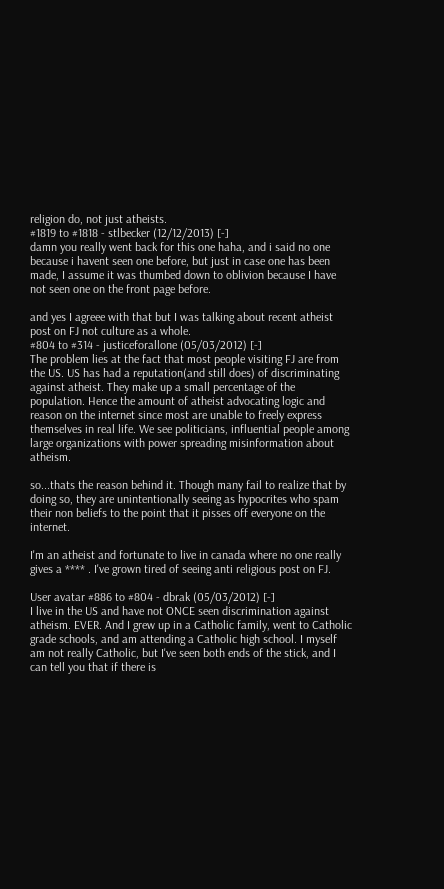religion do, not just atheists.
#1819 to #1818 - stlbecker (12/12/2013) [-]
damn you really went back for this one haha, and i said no one because i havent seen one before, but just in case one has been made, I assume it was thumbed down to oblivion because I have not seen one on the front page before.

and yes I agreee with that but I was talking about recent atheist post on FJ not culture as a whole.
#804 to #314 - justiceforallone (05/03/2012) [-]
The problem lies at the fact that most people visiting FJ are from the US. US has had a reputation(and still does) of discriminating against atheist. They make up a small percentage of the population. Hence the amount of atheist advocating logic and reason on the internet since most are unable to freely express themselves in real life. We see politicians, influential people among large organizations with power spreading misinformation about atheism.

so...thats the reason behind it. Though many fail to realize that by doing so, they are unintentionally seeing as hypocrites who spam their non beliefs to the point that it pisses off everyone on the internet.

I'm an atheist and fortunate to live in canada where no one really gives a **** . I've grown tired of seeing anti religious post on FJ.

User avatar #886 to #804 - dbrak (05/03/2012) [-]
I live in the US and have not ONCE seen discrimination against atheism. EVER. And I grew up in a Catholic family, went to Catholic grade schools, and am attending a Catholic high school. I myself am not really Catholic, but I've seen both ends of the stick, and I can tell you that if there is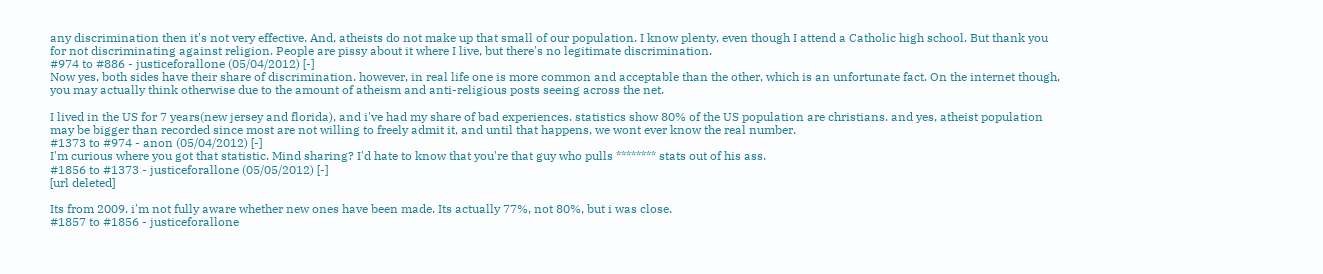any discrimination then it's not very effective. And, atheists do not make up that small of our population. I know plenty, even though I attend a Catholic high school. But thank you for not discriminating against religion. People are pissy about it where I live, but there's no legitimate discrimination.
#974 to #886 - justiceforallone (05/04/2012) [-]
Now yes, both sides have their share of discrimination. however, in real life one is more common and acceptable than the other, which is an unfortunate fact. On the internet though, you may actually think otherwise due to the amount of atheism and anti-religious posts seeing across the net.

I lived in the US for 7 years(new jersey and florida), and i've had my share of bad experiences. statistics show 80% of the US population are christians. and yes, atheist population may be bigger than recorded since most are not willing to freely admit it, and until that happens, we wont ever know the real number.
#1373 to #974 - anon (05/04/2012) [-]
I'm curious where you got that statistic. Mind sharing? I'd hate to know that you're that guy who pulls ******** stats out of his ass.
#1856 to #1373 - justiceforallone (05/05/2012) [-]
[url deleted]

Its from 2009. i'm not fully aware whether new ones have been made. Its actually 77%, not 80%, but i was close.
#1857 to #1856 - justiceforallone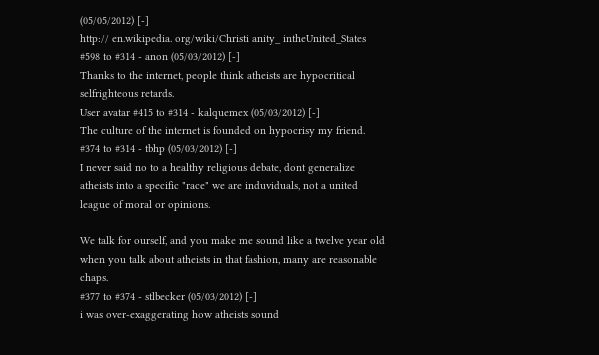(05/05/2012) [-]
http:// en.wikipedia. org/wiki/Christi anity_ intheUnited_States
#598 to #314 - anon (05/03/2012) [-]
Thanks to the internet, people think atheists are hypocritical selfrighteous retards.
User avatar #415 to #314 - kalquemex (05/03/2012) [-]
The culture of the internet is founded on hypocrisy my friend.
#374 to #314 - tbhp (05/03/2012) [-]
I never said no to a healthy religious debate, dont generalize atheists into a specific "race" we are induviduals, not a united league of moral or opinions.

We talk for ourself, and you make me sound like a twelve year old when you talk about atheists in that fashion, many are reasonable chaps.
#377 to #374 - stlbecker (05/03/2012) [-]
i was over-exaggerating how atheists sound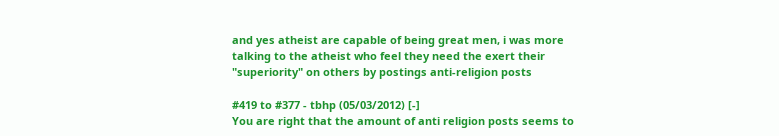and yes atheist are capable of being great men, i was more talking to the atheist who feel they need the exert their "superiority" on others by postings anti-religion posts

#419 to #377 - tbhp (05/03/2012) [-]
You are right that the amount of anti religion posts seems to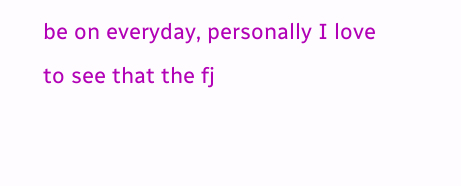be on everyday, personally I love to see that the fj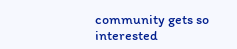community gets so interested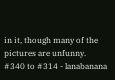in it, though many of the pictures are unfunny.
#340 to #314 - lanabanana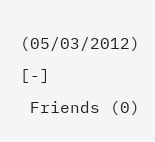(05/03/2012) [-]
 Friends (0)